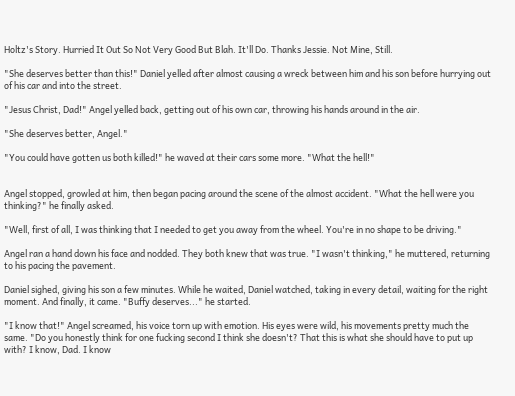Holtz's Story. Hurried It Out So Not Very Good But Blah. It'll Do. Thanks Jessie. Not Mine, Still.

"She deserves better than this!" Daniel yelled after almost causing a wreck between him and his son before hurrying out of his car and into the street.

"Jesus Christ, Dad!" Angel yelled back, getting out of his own car, throwing his hands around in the air.

"She deserves better, Angel."

"You could have gotten us both killed!" he waved at their cars some more. "What the hell!"


Angel stopped, growled at him, then began pacing around the scene of the almost accident. "What the hell were you thinking?" he finally asked.

"Well, first of all, I was thinking that I needed to get you away from the wheel. You're in no shape to be driving."

Angel ran a hand down his face and nodded. They both knew that was true. "I wasn't thinking," he muttered, returning to his pacing the pavement.

Daniel sighed, giving his son a few minutes. While he waited, Daniel watched, taking in every detail, waiting for the right moment. And finally, it came. "Buffy deserves..." he started.

"I know that!" Angel screamed, his voice torn up with emotion. His eyes were wild, his movements pretty much the same. "Do you honestly think for one fucking second I think she doesn't? That this is what she should have to put up with? I know, Dad. I know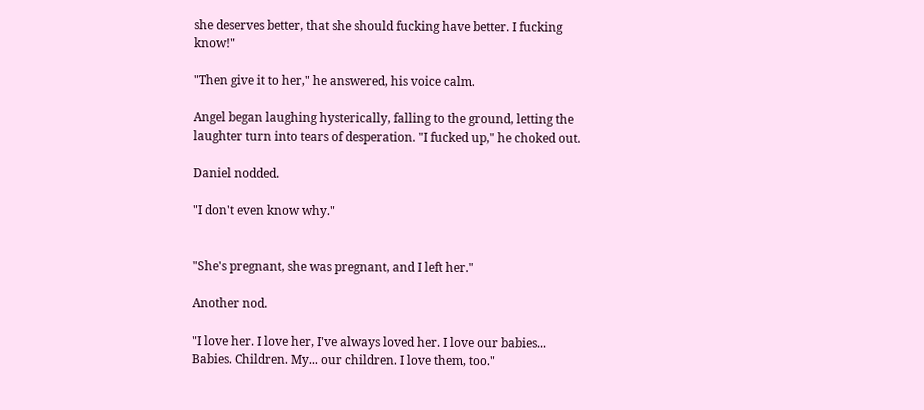she deserves better, that she should fucking have better. I fucking know!"

"Then give it to her," he answered, his voice calm.

Angel began laughing hysterically, falling to the ground, letting the laughter turn into tears of desperation. "I fucked up," he choked out.

Daniel nodded.

"I don't even know why."


"She's pregnant, she was pregnant, and I left her."

Another nod.

"I love her. I love her, I've always loved her. I love our babies... Babies. Children. My... our children. I love them, too."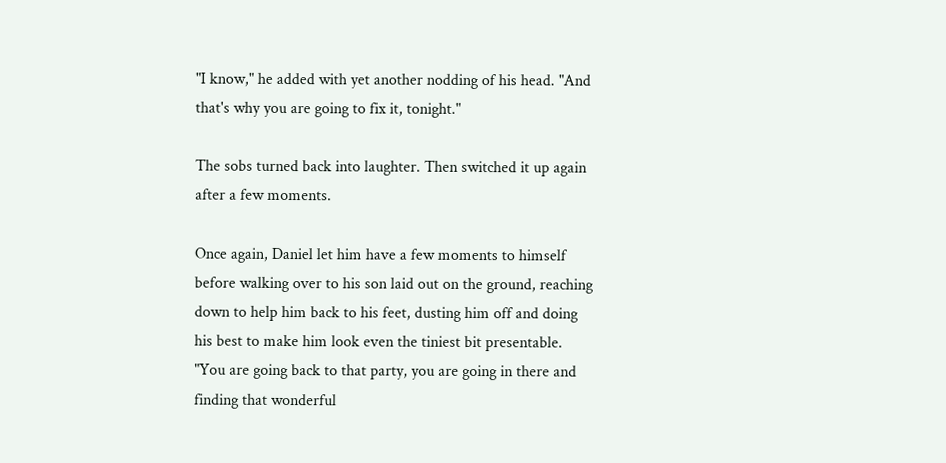"I know," he added with yet another nodding of his head. "And that's why you are going to fix it, tonight."

The sobs turned back into laughter. Then switched it up again after a few moments.

Once again, Daniel let him have a few moments to himself before walking over to his son laid out on the ground, reaching down to help him back to his feet, dusting him off and doing his best to make him look even the tiniest bit presentable. "You are going back to that party, you are going in there and finding that wonderful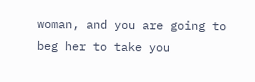woman, and you are going to beg her to take you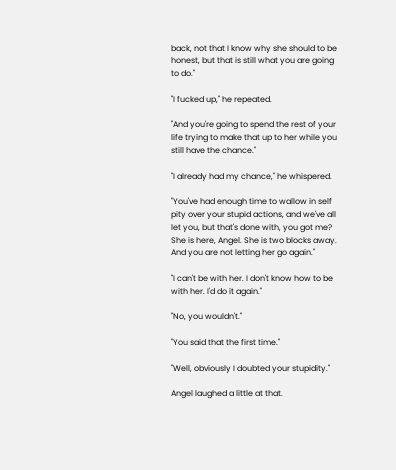back, not that I know why she should to be honest, but that is still what you are going to do."

"I fucked up," he repeated.

"And you're going to spend the rest of your life trying to make that up to her while you still have the chance."

"I already had my chance," he whispered.

"You've had enough time to wallow in self pity over your stupid actions, and we've all let you, but that's done with, you got me? She is here, Angel. She is two blocks away. And you are not letting her go again."

"I can't be with her. I don't know how to be with her. I'd do it again."

"No, you wouldn't."

"You said that the first time."

"Well, obviously I doubted your stupidity."

Angel laughed a little at that.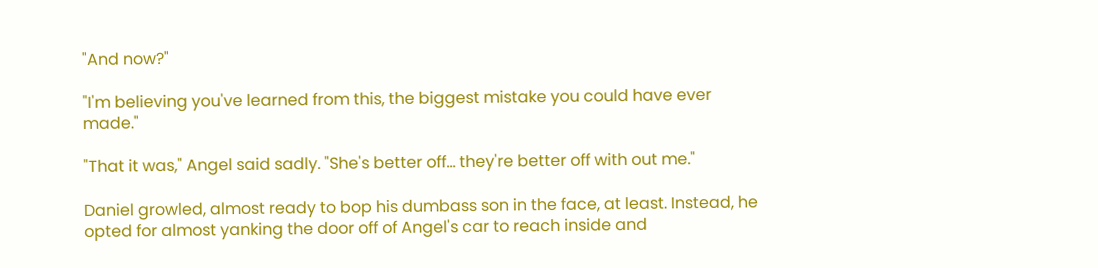"And now?"

"I'm believing you've learned from this, the biggest mistake you could have ever made."

"That it was," Angel said sadly. "She's better off... they're better off with out me."

Daniel growled, almost ready to bop his dumbass son in the face, at least. Instead, he opted for almost yanking the door off of Angel's car to reach inside and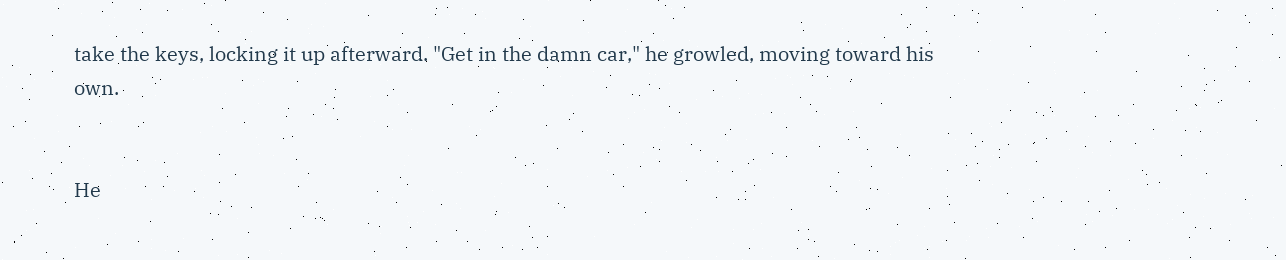take the keys, locking it up afterward. "Get in the damn car," he growled, moving toward his own.


He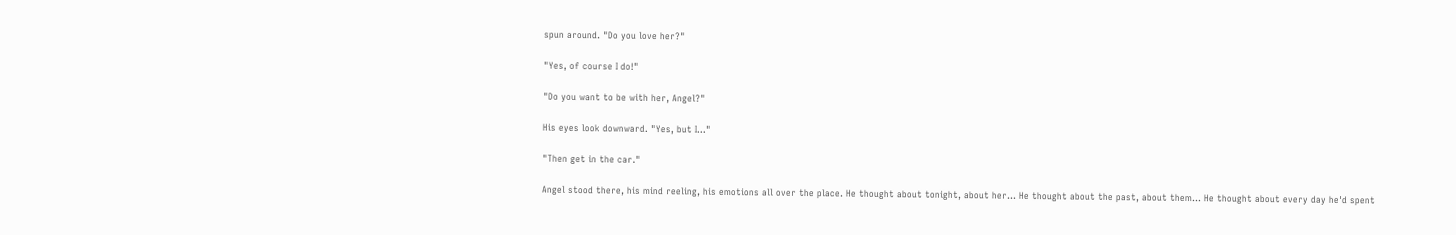spun around. "Do you love her?"

"Yes, of course I do!"

"Do you want to be with her, Angel?"

His eyes look downward. "Yes, but I..."

"Then get in the car."

Angel stood there, his mind reeling, his emotions all over the place. He thought about tonight, about her... He thought about the past, about them... He thought about every day he'd spent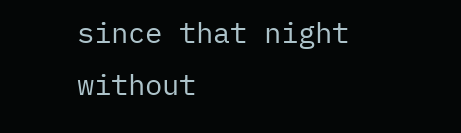since that night without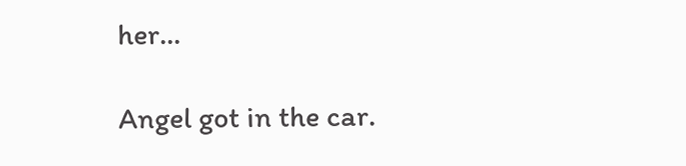her...

Angel got in the car.